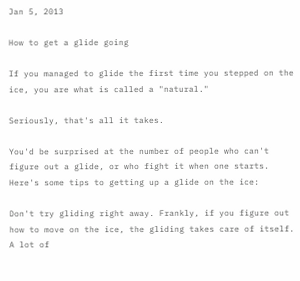Jan 5, 2013

How to get a glide going

If you managed to glide the first time you stepped on the ice, you are what is called a "natural."

Seriously, that's all it takes.

You'd be surprised at the number of people who can't figure out a glide, or who fight it when one starts.  Here's some tips to getting up a glide on the ice:

Don't try gliding right away. Frankly, if you figure out how to move on the ice, the gliding takes care of itself. A lot of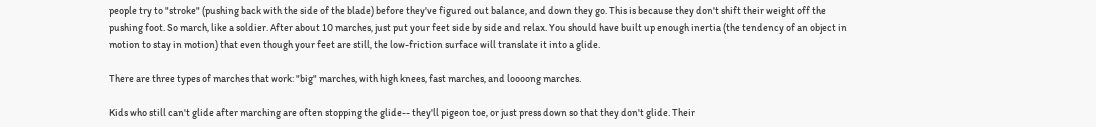people try to "stroke" (pushing back with the side of the blade) before they've figured out balance, and down they go. This is because they don't shift their weight off the pushing foot. So march, like a soldier. After about 10 marches, just put your feet side by side and relax. You should have built up enough inertia (the tendency of an object in motion to stay in motion) that even though your feet are still, the low-friction surface will translate it into a glide.

There are three types of marches that work: "big" marches, with high knees, fast marches, and loooong marches.

Kids who still can't glide after marching are often stopping the glide-- they'll pigeon toe, or just press down so that they don't glide. Their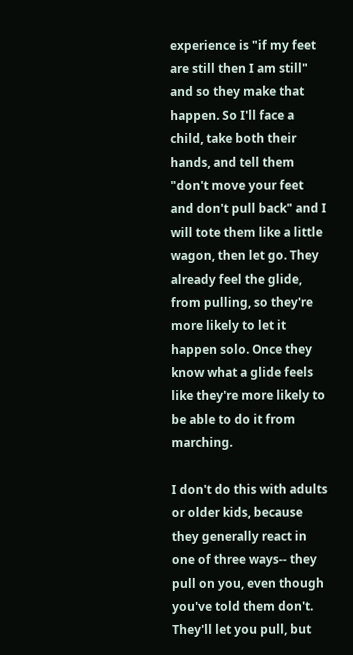experience is "if my feet are still then I am still" and so they make that happen. So I'll face a child, take both their hands, and tell them "don't move your feet and don't pull back" and I will tote them like a little wagon, then let go. They already feel the glide, from pulling, so they're more likely to let it happen solo. Once they know what a glide feels like they're more likely to be able to do it from marching.

I don't do this with adults or older kids, because they generally react in one of three ways-- they pull on you, even though you've told them don't. They'll let you pull, but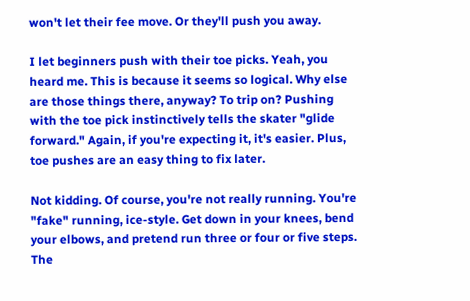won't let their fee move. Or they'll push you away.

I let beginners push with their toe picks. Yeah, you heard me. This is because it seems so logical. Why else are those things there, anyway? To trip on? Pushing with the toe pick instinctively tells the skater "glide forward." Again, if you're expecting it, it's easier. Plus, toe pushes are an easy thing to fix later.

Not kidding. Of course, you're not really running. You're "fake" running, ice-style. Get down in your knees, bend your elbows, and pretend run three or four or five steps. The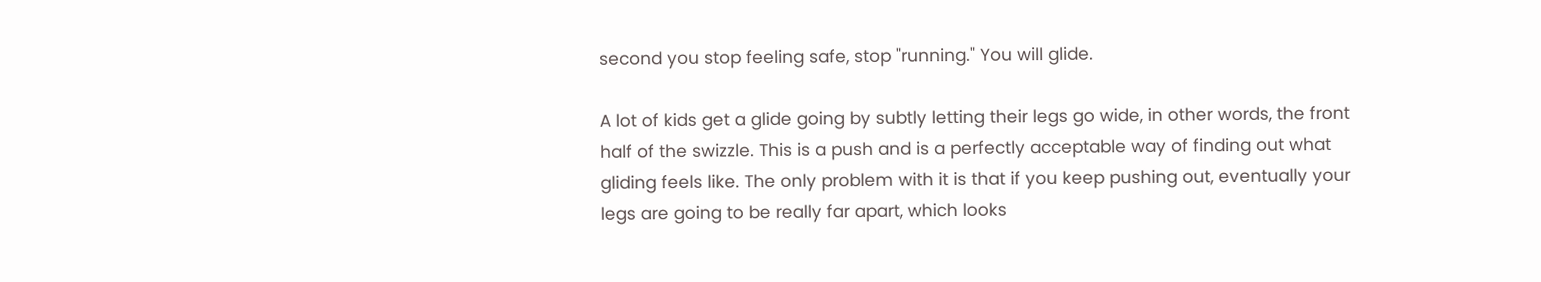second you stop feeling safe, stop "running." You will glide.

A lot of kids get a glide going by subtly letting their legs go wide, in other words, the front half of the swizzle. This is a push and is a perfectly acceptable way of finding out what gliding feels like. The only problem with it is that if you keep pushing out, eventually your legs are going to be really far apart, which looks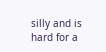silly and is hard for a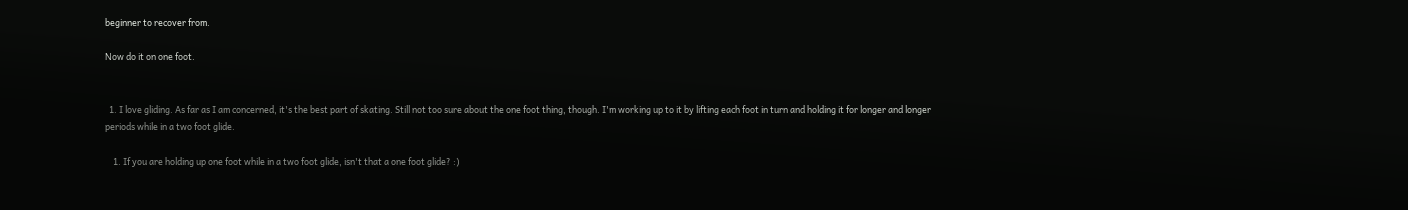beginner to recover from.

Now do it on one foot.


  1. I love gliding. As far as I am concerned, it's the best part of skating. Still not too sure about the one foot thing, though. I'm working up to it by lifting each foot in turn and holding it for longer and longer periods while in a two foot glide.

    1. If you are holding up one foot while in a two foot glide, isn't that a one foot glide? :)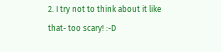2. I try not to think about it like that- too scary! :-D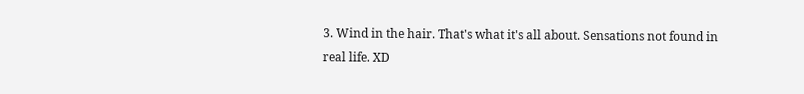3. Wind in the hair. That's what it's all about. Sensations not found in real life. XD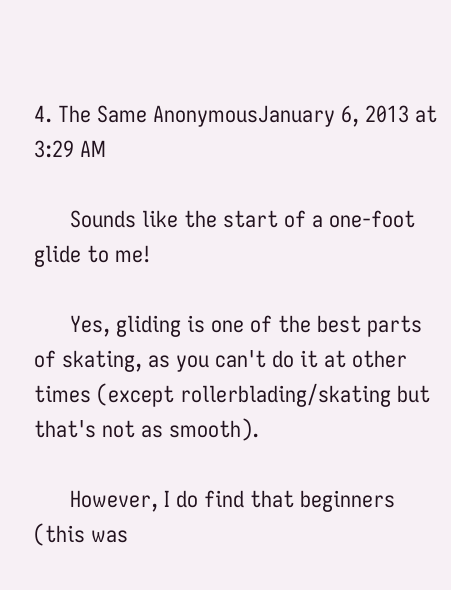4. The Same AnonymousJanuary 6, 2013 at 3:29 AM

      Sounds like the start of a one-foot glide to me!

      Yes, gliding is one of the best parts of skating, as you can't do it at other times (except rollerblading/skating but that's not as smooth).

      However, I do find that beginners (this was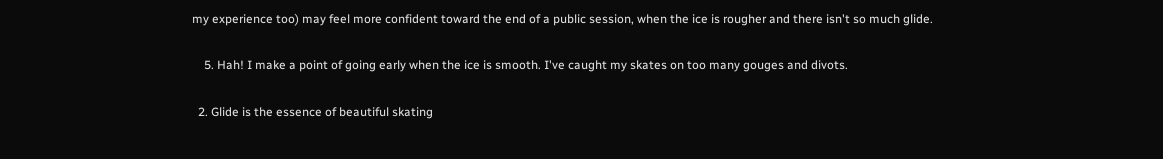my experience too) may feel more confident toward the end of a public session, when the ice is rougher and there isn't so much glide.

    5. Hah! I make a point of going early when the ice is smooth. I've caught my skates on too many gouges and divots.

  2. Glide is the essence of beautiful skating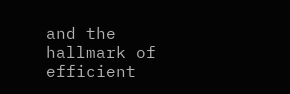and the hallmark of efficient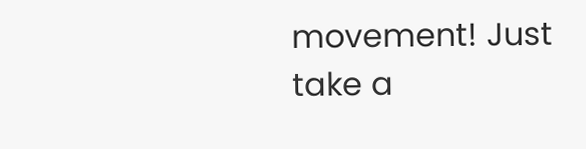movement! Just take a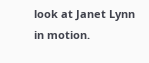look at Janet Lynn in motion.